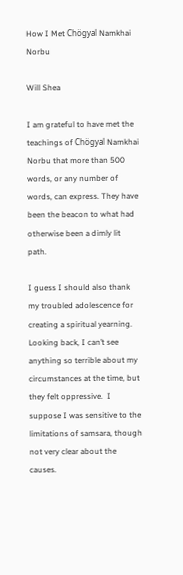How I Met Chögyal Namkhai Norbu

Will Shea

I am grateful to have met the teachings of Chögyal Namkhai Norbu that more than 500 words, or any number of words, can express. They have been the beacon to what had otherwise been a dimly lit path.

I guess I should also thank my troubled adolescence for creating a spiritual yearning. Looking back, I can’t see anything so terrible about my circumstances at the time, but they felt oppressive.  I suppose I was sensitive to the limitations of samsara, though not very clear about the causes.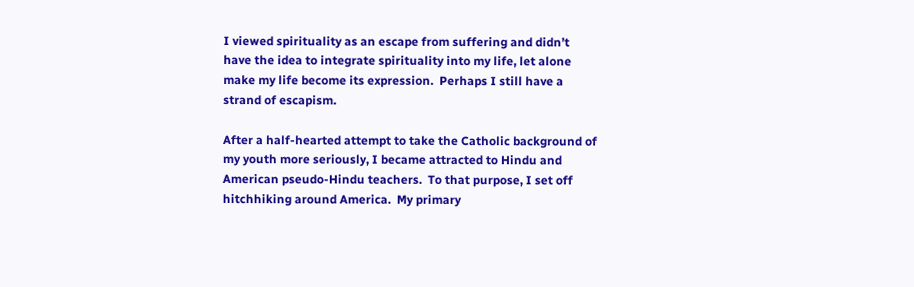I viewed spirituality as an escape from suffering and didn’t have the idea to integrate spirituality into my life, let alone make my life become its expression.  Perhaps I still have a strand of escapism.

After a half-hearted attempt to take the Catholic background of my youth more seriously, I became attracted to Hindu and American pseudo-Hindu teachers.  To that purpose, I set off hitchhiking around America.  My primary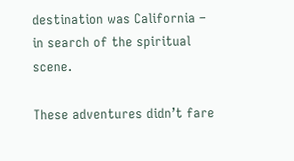destination was California – in search of the spiritual scene.

These adventures didn’t fare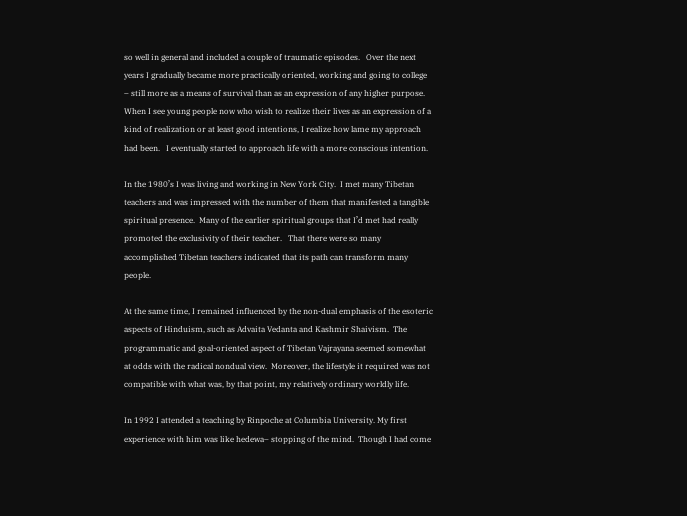so well in general and included a couple of traumatic episodes.   Over the next years I gradually became more practically oriented, working and going to college – still more as a means of survival than as an expression of any higher purpose.   When I see young people now who wish to realize their lives as an expression of a kind of realization or at least good intentions, I realize how lame my approach had been.   I eventually started to approach life with a more conscious intention.

In the 1980’s I was living and working in New York City.  I met many Tibetan teachers and was impressed with the number of them that manifested a tangible spiritual presence.  Many of the earlier spiritual groups that I’d met had really promoted the exclusivity of their teacher.   That there were so many accomplished Tibetan teachers indicated that its path can transform many people.

At the same time, I remained influenced by the non-dual emphasis of the esoteric aspects of Hinduism, such as Advaita Vedanta and Kashmir Shaivism.  The programmatic and goal-oriented aspect of Tibetan Vajrayana seemed somewhat at odds with the radical nondual view.  Moreover, the lifestyle it required was not compatible with what was, by that point, my relatively ordinary worldly life.

In 1992 I attended a teaching by Rinpoche at Columbia University. My first experience with him was like hedewa– stopping of the mind.  Though I had come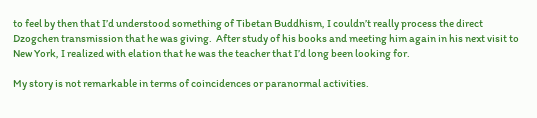to feel by then that I’d understood something of Tibetan Buddhism, I couldn’t really process the direct Dzogchen transmission that he was giving.  After study of his books and meeting him again in his next visit to New York, I realized with elation that he was the teacher that I’d long been looking for.

My story is not remarkable in terms of coincidences or paranormal activities.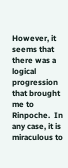However, it seems that there was a logical progression that brought me to Rinpoche.  In any case, it is miraculous to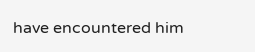have encountered him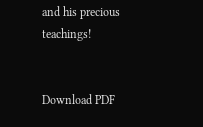and his precious teachings!


Download PDF